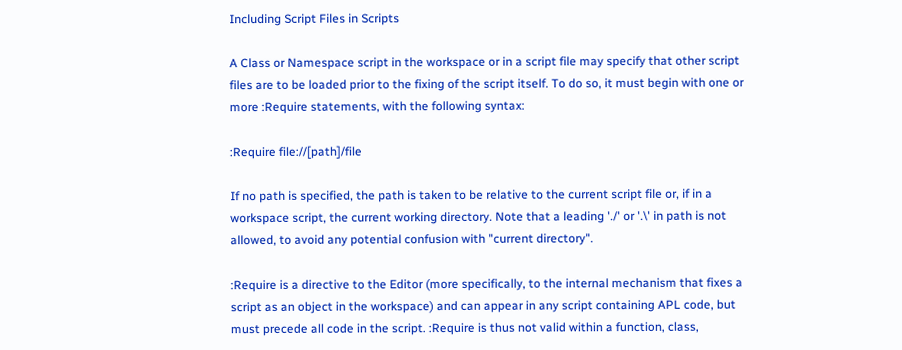Including Script Files in Scripts

A Class or Namespace script in the workspace or in a script file may specify that other script files are to be loaded prior to the fixing of the script itself. To do so, it must begin with one or more :Require statements, with the following syntax:

:Require file://[path]/file

If no path is specified, the path is taken to be relative to the current script file or, if in a workspace script, the current working directory. Note that a leading './' or '.\' in path is not allowed, to avoid any potential confusion with "current directory".

:Require is a directive to the Editor (more specifically, to the internal mechanism that fixes a script as an object in the workspace) and can appear in any script containing APL code, but must precede all code in the script. :Require is thus not valid within a function, class,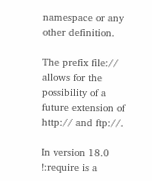namespace or any other definition.

The prefix file:// allows for the possibility of a future extension of http:// and ftp://.

In version 18.0 !:require is a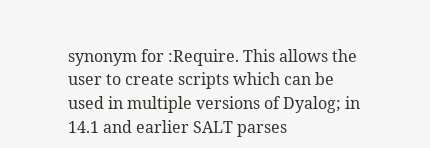synonym for :Require. This allows the user to create scripts which can be used in multiple versions of Dyalog; in 14.1 and earlier SALT parses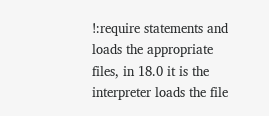!:require statements and loads the appropriate files, in 18.0 it is the interpreter loads the file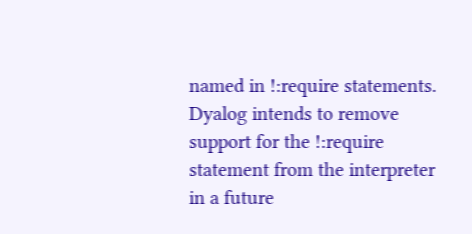named in !:require statements. Dyalog intends to remove support for the !:require statement from the interpreter in a future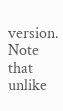version. Note that unlike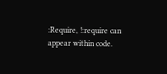:Require, !:require can appear within code.